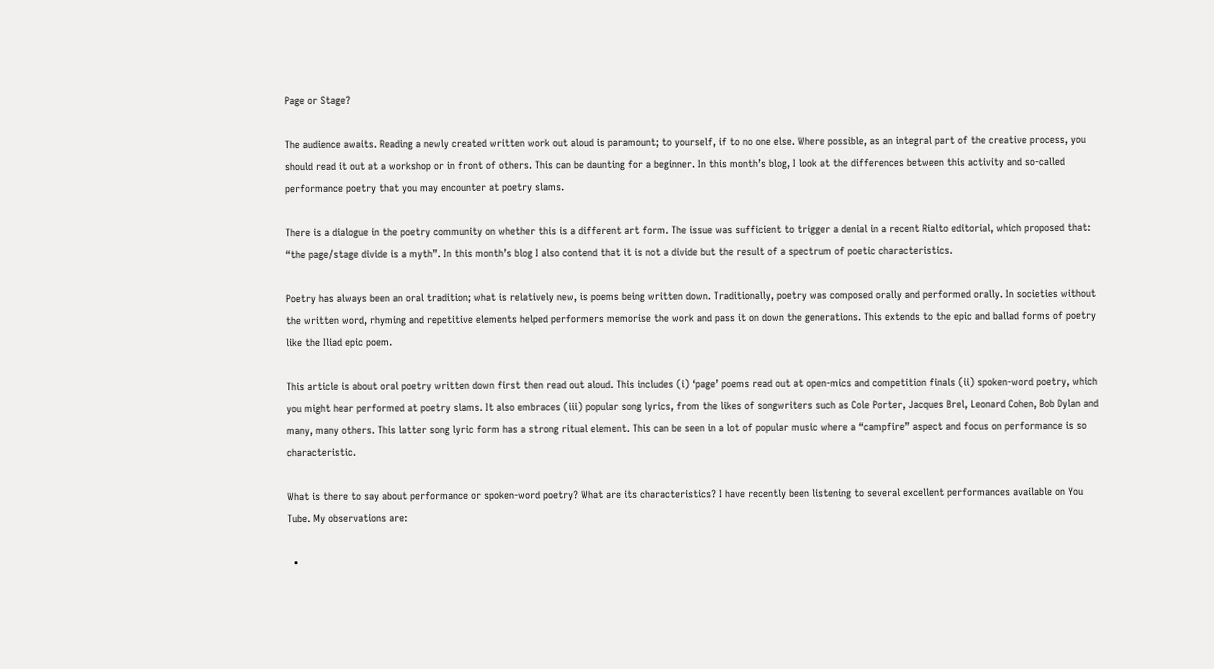Page or Stage?

The audience awaits. Reading a newly created written work out aloud is paramount; to yourself, if to no one else. Where possible, as an integral part of the creative process, you should read it out at a workshop or in front of others. This can be daunting for a beginner. In this month’s blog, I look at the differences between this activity and so-called performance poetry that you may encounter at poetry slams.

There is a dialogue in the poetry community on whether this is a different art form. The issue was sufficient to trigger a denial in a recent Rialto editorial, which proposed that: “the page/stage divide is a myth”. In this month’s blog I also contend that it is not a divide but the result of a spectrum of poetic characteristics.

Poetry has always been an oral tradition; what is relatively new, is poems being written down. Traditionally, poetry was composed orally and performed orally. In societies without the written word, rhyming and repetitive elements helped performers memorise the work and pass it on down the generations. This extends to the epic and ballad forms of poetry like the Iliad epic poem.

This article is about oral poetry written down first then read out aloud. This includes (i) ‘page’ poems read out at open-mics and competition finals (ii) spoken-word poetry, which you might hear performed at poetry slams. It also embraces (iii) popular song lyrics, from the likes of songwriters such as Cole Porter, Jacques Brel, Leonard Cohen, Bob Dylan and many, many others. This latter song lyric form has a strong ritual element. This can be seen in a lot of popular music where a “campfire” aspect and focus on performance is so characteristic.

What is there to say about performance or spoken-word poetry? What are its characteristics? I have recently been listening to several excellent performances available on You Tube. My observations are:

  •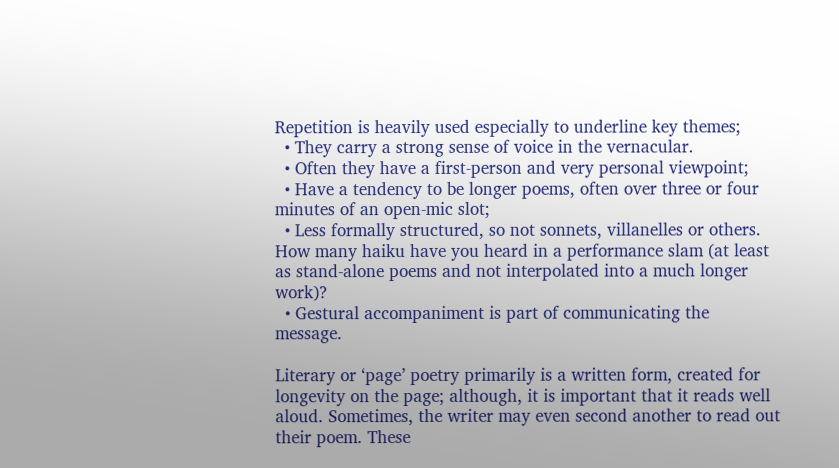Repetition is heavily used especially to underline key themes;
  • They carry a strong sense of voice in the vernacular.
  • Often they have a first-person and very personal viewpoint;
  • Have a tendency to be longer poems, often over three or four minutes of an open-mic slot;
  • Less formally structured, so not sonnets, villanelles or others. How many haiku have you heard in a performance slam (at least as stand-alone poems and not interpolated into a much longer work)?
  • Gestural accompaniment is part of communicating the message.

Literary or ‘page’ poetry primarily is a written form, created for longevity on the page; although, it is important that it reads well aloud. Sometimes, the writer may even second another to read out their poem. These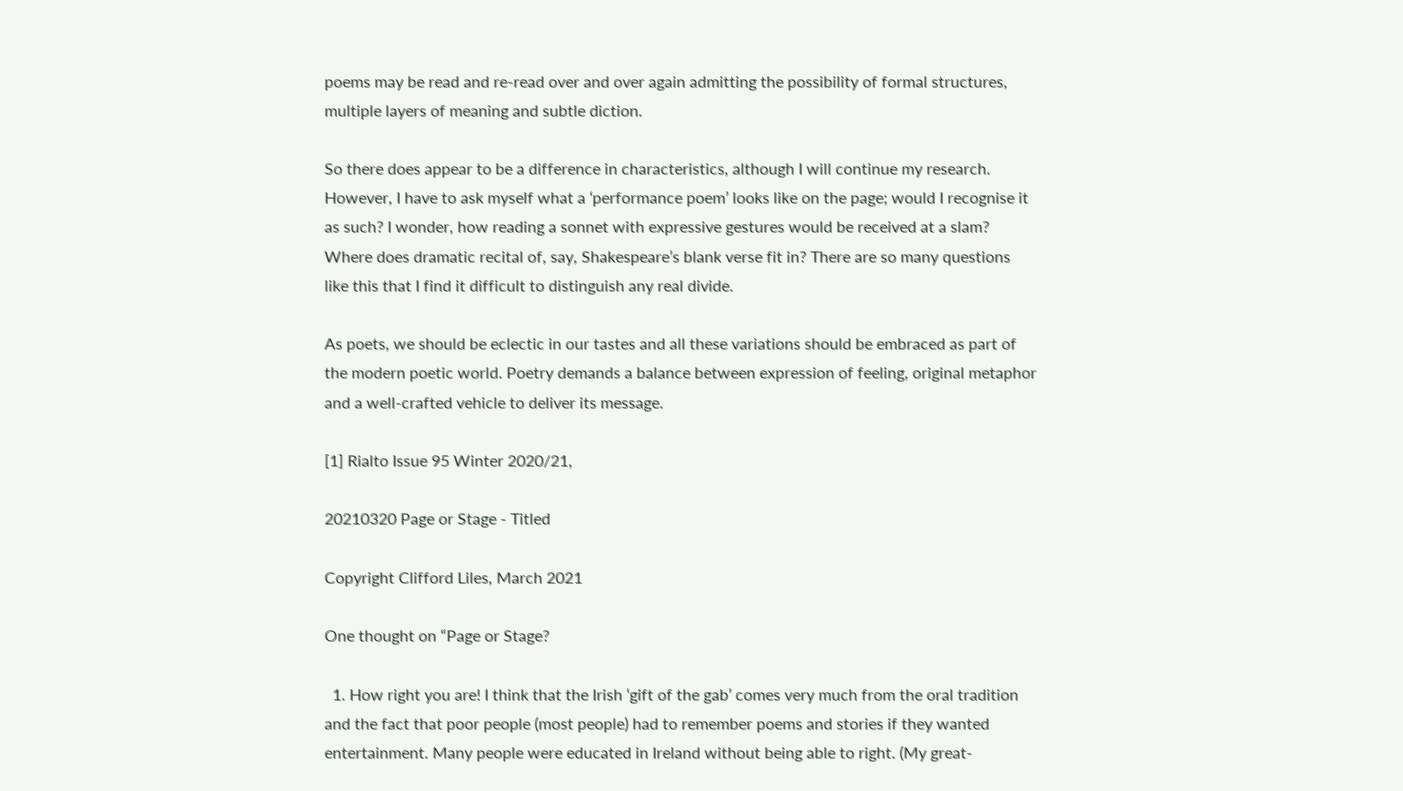poems may be read and re-read over and over again admitting the possibility of formal structures, multiple layers of meaning and subtle diction.

So there does appear to be a difference in characteristics, although I will continue my research. However, I have to ask myself what a ‘performance poem’ looks like on the page; would I recognise it as such? I wonder, how reading a sonnet with expressive gestures would be received at a slam? Where does dramatic recital of, say, Shakespeare’s blank verse fit in? There are so many questions like this that I find it difficult to distinguish any real divide.

As poets, we should be eclectic in our tastes and all these variations should be embraced as part of the modern poetic world. Poetry demands a balance between expression of feeling, original metaphor and a well-crafted vehicle to deliver its message.

[1] Rialto Issue 95 Winter 2020/21,

20210320 Page or Stage - Titled

Copyright Clifford Liles, March 2021

One thought on “Page or Stage?

  1. How right you are! I think that the Irish ‘gift of the gab’ comes very much from the oral tradition and the fact that poor people (most people) had to remember poems and stories if they wanted entertainment. Many people were educated in Ireland without being able to right. (My great-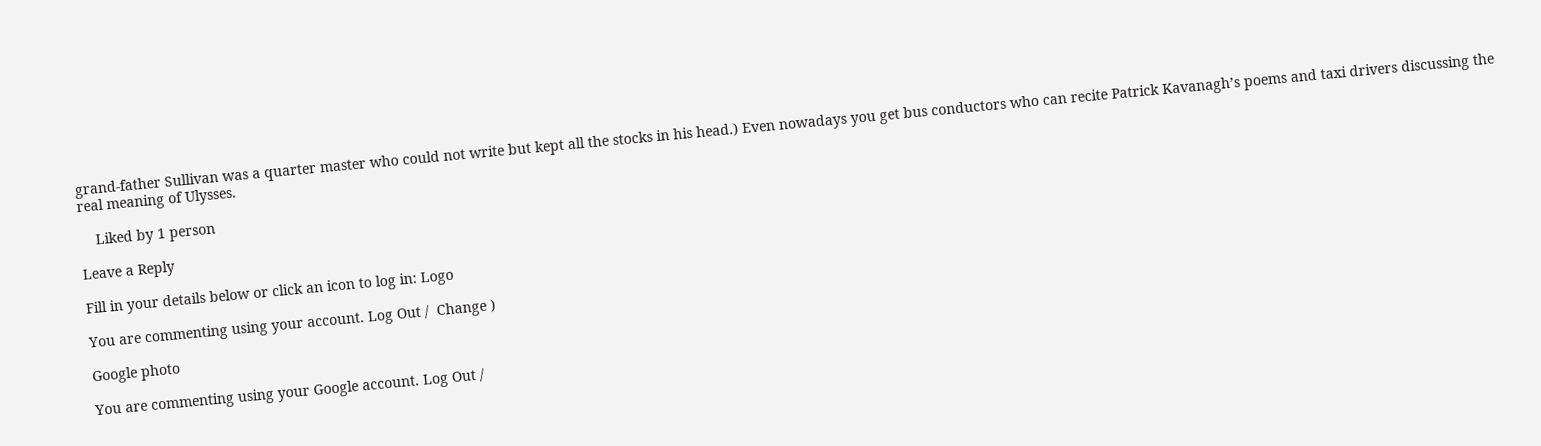grand-father Sullivan was a quarter master who could not write but kept all the stocks in his head.) Even nowadays you get bus conductors who can recite Patrick Kavanagh’s poems and taxi drivers discussing the real meaning of Ulysses.

    Liked by 1 person

Leave a Reply

Fill in your details below or click an icon to log in: Logo

You are commenting using your account. Log Out /  Change )

Google photo

You are commenting using your Google account. Log Out /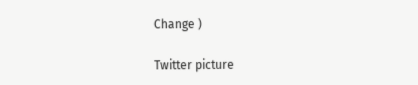Change )

Twitter picture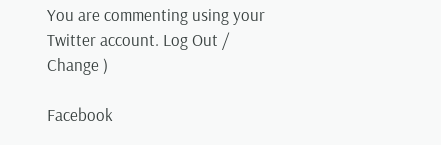You are commenting using your Twitter account. Log Out /  Change )

Facebook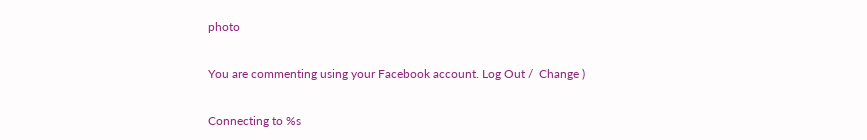photo

You are commenting using your Facebook account. Log Out /  Change )

Connecting to %s